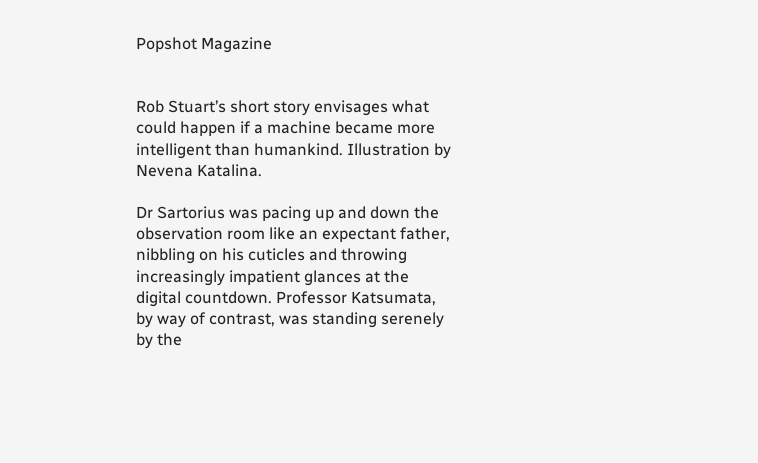Popshot Magazine


Rob Stuart’s short story envisages what could happen if a machine became more intelligent than humankind. Illustration by Nevena Katalina.

Dr Sartorius was pacing up and down the observation room like an expectant father, nibbling on his cuticles and throwing increasingly impatient glances at the digital countdown. Professor Katsumata, by way of contrast, was standing serenely by the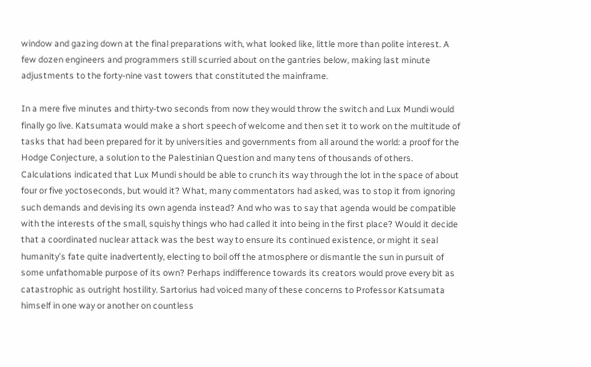window and gazing down at the final preparations with, what looked like, little more than polite interest. A few dozen engineers and programmers still scurried about on the gantries below, making last minute adjustments to the forty-nine vast towers that constituted the mainframe.

In a mere five minutes and thirty-two seconds from now they would throw the switch and Lux Mundi would finally go live. Katsumata would make a short speech of welcome and then set it to work on the multitude of tasks that had been prepared for it by universities and governments from all around the world: a proof for the Hodge Conjecture, a solution to the Palestinian Question and many tens of thousands of others. Calculations indicated that Lux Mundi should be able to crunch its way through the lot in the space of about four or five yoctoseconds, but would it? What, many commentators had asked, was to stop it from ignoring such demands and devising its own agenda instead? And who was to say that agenda would be compatible with the interests of the small, squishy things who had called it into being in the first place? Would it decide that a coordinated nuclear attack was the best way to ensure its continued existence, or might it seal humanity’s fate quite inadvertently, electing to boil off the atmosphere or dismantle the sun in pursuit of some unfathomable purpose of its own? Perhaps indifference towards its creators would prove every bit as catastrophic as outright hostility. Sartorius had voiced many of these concerns to Professor Katsumata himself in one way or another on countless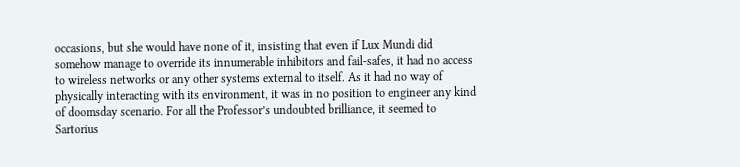occasions, but she would have none of it, insisting that even if Lux Mundi did somehow manage to override its innumerable inhibitors and fail-safes, it had no access to wireless networks or any other systems external to itself. As it had no way of physically interacting with its environment, it was in no position to engineer any kind of doomsday scenario. For all the Professor’s undoubted brilliance, it seemed to Sartorius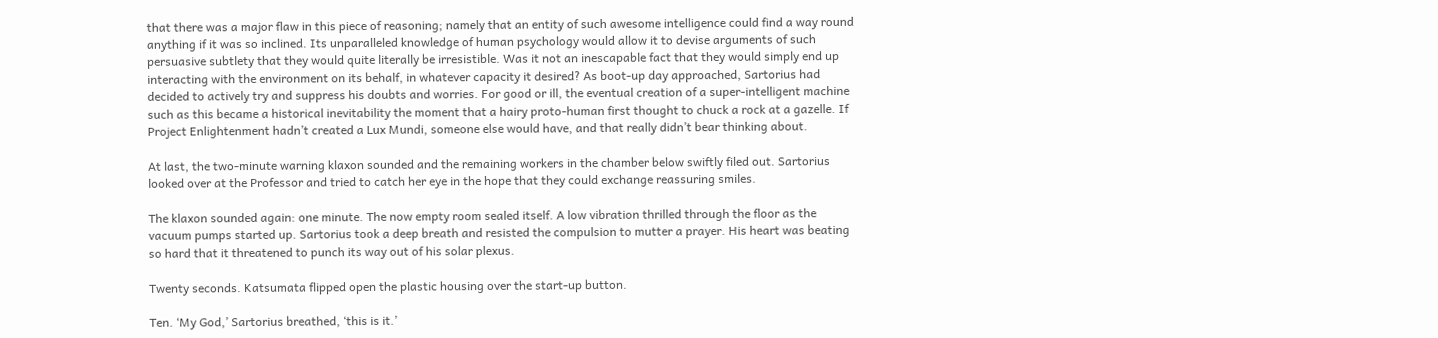that there was a major flaw in this piece of reasoning; namely that an entity of such awesome intelligence could find a way round anything if it was so inclined. Its unparalleled knowledge of human psychology would allow it to devise arguments of such persuasive subtlety that they would quite literally be irresistible. Was it not an inescapable fact that they would simply end up interacting with the environment on its behalf, in whatever capacity it desired? As boot-up day approached, Sartorius had decided to actively try and suppress his doubts and worries. For good or ill, the eventual creation of a super-intelligent machine such as this became a historical inevitability the moment that a hairy proto-human first thought to chuck a rock at a gazelle. If Project Enlightenment hadn’t created a Lux Mundi, someone else would have, and that really didn’t bear thinking about.

At last, the two-minute warning klaxon sounded and the remaining workers in the chamber below swiftly filed out. Sartorius looked over at the Professor and tried to catch her eye in the hope that they could exchange reassuring smiles.

The klaxon sounded again: one minute. The now empty room sealed itself. A low vibration thrilled through the floor as the vacuum pumps started up. Sartorius took a deep breath and resisted the compulsion to mutter a prayer. His heart was beating so hard that it threatened to punch its way out of his solar plexus.

Twenty seconds. Katsumata flipped open the plastic housing over the start-up button.

Ten. ‘My God,’ Sartorius breathed, ‘this is it.’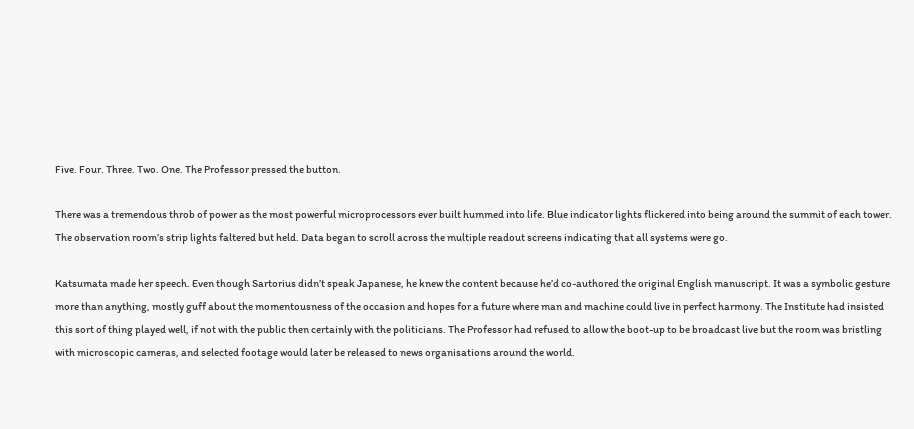Five. Four. Three. Two. One. The Professor pressed the button.

There was a tremendous throb of power as the most powerful microprocessors ever built hummed into life. Blue indicator lights flickered into being around the summit of each tower. The observation room’s strip lights faltered but held. Data began to scroll across the multiple readout screens indicating that all systems were go.

Katsumata made her speech. Even though Sartorius didn’t speak Japanese, he knew the content because he’d co-authored the original English manuscript. It was a symbolic gesture more than anything, mostly guff about the momentousness of the occasion and hopes for a future where man and machine could live in perfect harmony. The Institute had insisted this sort of thing played well, if not with the public then certainly with the politicians. The Professor had refused to allow the boot-up to be broadcast live but the room was bristling with microscopic cameras, and selected footage would later be released to news organisations around the world.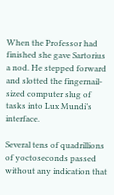When the Professor had finished she gave Sartorius a nod. He stepped forward and slotted the fingernail-sized computer slug of tasks into Lux Mundi’s interface.

Several tens of quadrillions of yoctoseconds passed without any indication that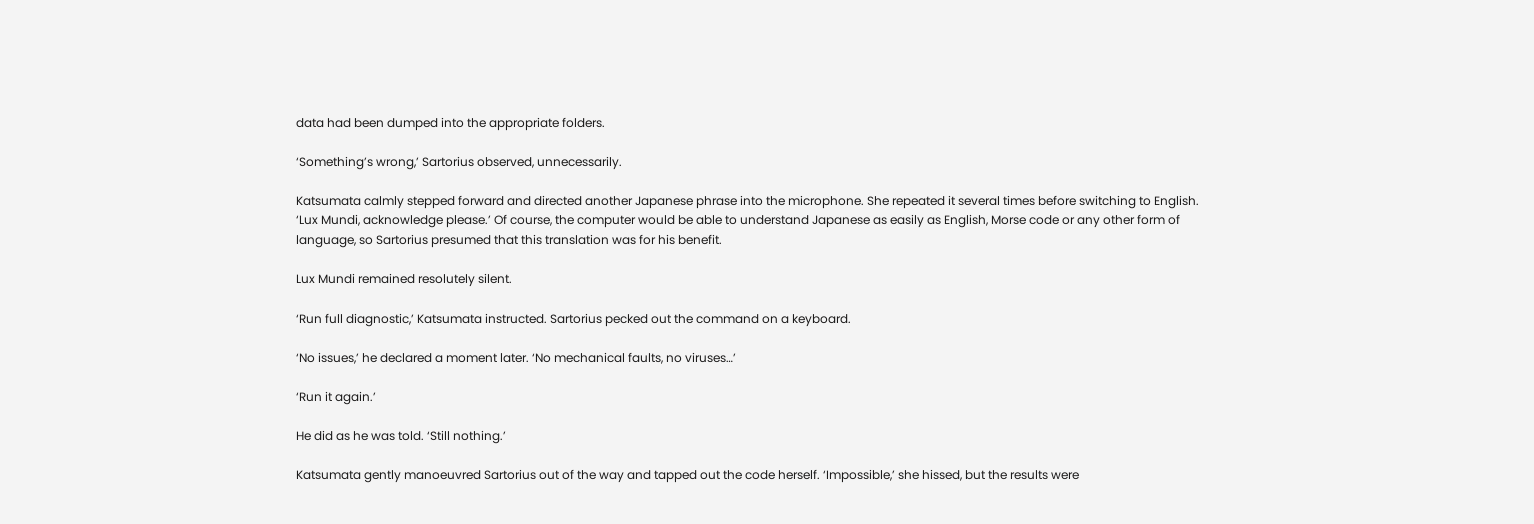data had been dumped into the appropriate folders.

‘Something’s wrong,’ Sartorius observed, unnecessarily.

Katsumata calmly stepped forward and directed another Japanese phrase into the microphone. She repeated it several times before switching to English. ‘Lux Mundi, acknowledge please.’ Of course, the computer would be able to understand Japanese as easily as English, Morse code or any other form of language, so Sartorius presumed that this translation was for his benefit.

Lux Mundi remained resolutely silent.

‘Run full diagnostic,’ Katsumata instructed. Sartorius pecked out the command on a keyboard.

‘No issues,’ he declared a moment later. ‘No mechanical faults, no viruses…’

‘Run it again.’

He did as he was told. ‘Still nothing.’

Katsumata gently manoeuvred Sartorius out of the way and tapped out the code herself. ‘Impossible,’ she hissed, but the results were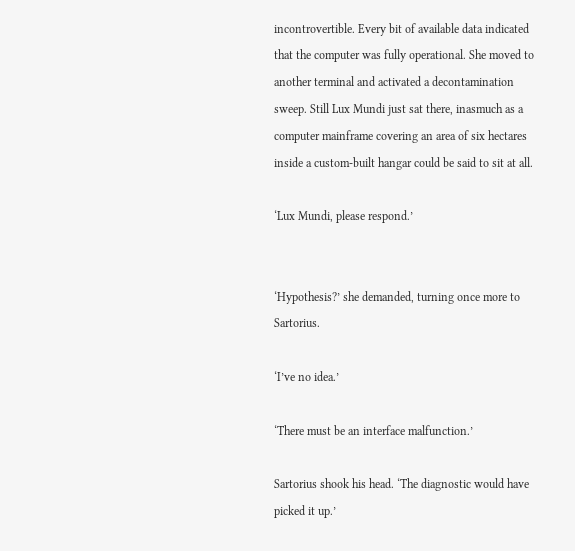incontrovertible. Every bit of available data indicated that the computer was fully operational. She moved to another terminal and activated a decontamination sweep. Still Lux Mundi just sat there, inasmuch as a computer mainframe covering an area of six hectares inside a custom-built hangar could be said to sit at all.

‘Lux Mundi, please respond.’


‘Hypothesis?’ she demanded, turning once more to Sartorius.

‘I’ve no idea.’

‘There must be an interface malfunction.’

Sartorius shook his head. ‘The diagnostic would have picked it up.’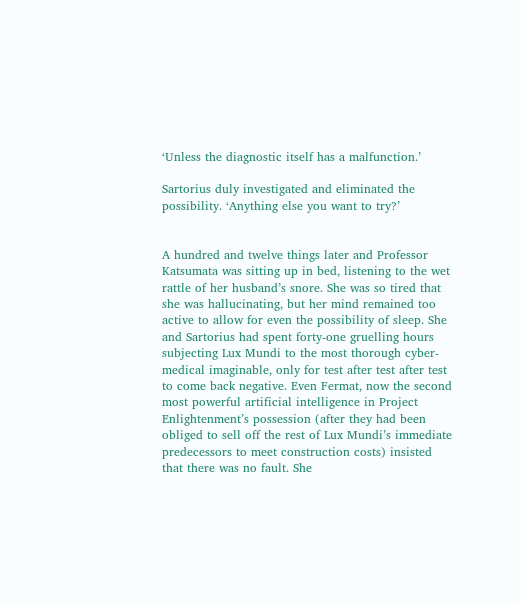‘Unless the diagnostic itself has a malfunction.’

Sartorius duly investigated and eliminated the possibility. ‘Anything else you want to try?’


A hundred and twelve things later and Professor Katsumata was sitting up in bed, listening to the wet rattle of her husband’s snore. She was so tired that she was hallucinating, but her mind remained too active to allow for even the possibility of sleep. She and Sartorius had spent forty-one gruelling hours subjecting Lux Mundi to the most thorough cyber-medical imaginable, only for test after test after test to come back negative. Even Fermat, now the second most powerful artificial intelligence in Project Enlightenment’s possession (after they had been obliged to sell off the rest of Lux Mundi’s immediate predecessors to meet construction costs) insisted that there was no fault. She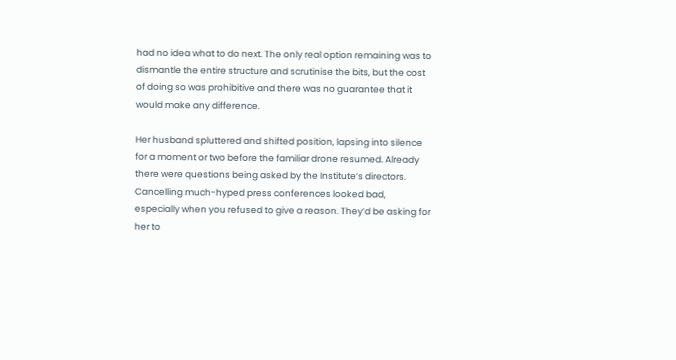had no idea what to do next. The only real option remaining was to dismantle the entire structure and scrutinise the bits, but the cost of doing so was prohibitive and there was no guarantee that it would make any difference.

Her husband spluttered and shifted position, lapsing into silence for a moment or two before the familiar drone resumed. Already there were questions being asked by the Institute’s directors. Cancelling much-hyped press conferences looked bad, especially when you refused to give a reason. They’d be asking for her to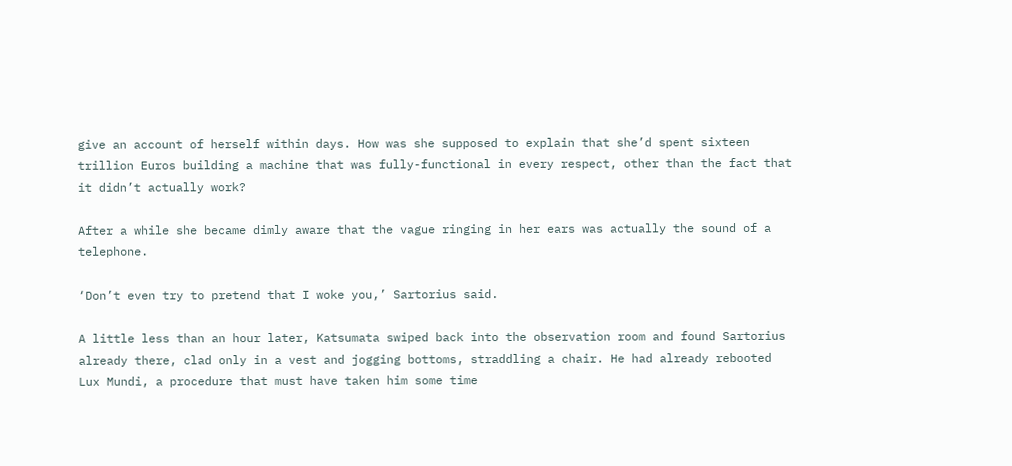give an account of herself within days. How was she supposed to explain that she’d spent sixteen trillion Euros building a machine that was fully-functional in every respect, other than the fact that it didn’t actually work?

After a while she became dimly aware that the vague ringing in her ears was actually the sound of a telephone.

‘Don’t even try to pretend that I woke you,’ Sartorius said.

A little less than an hour later, Katsumata swiped back into the observation room and found Sartorius already there, clad only in a vest and jogging bottoms, straddling a chair. He had already rebooted Lux Mundi, a procedure that must have taken him some time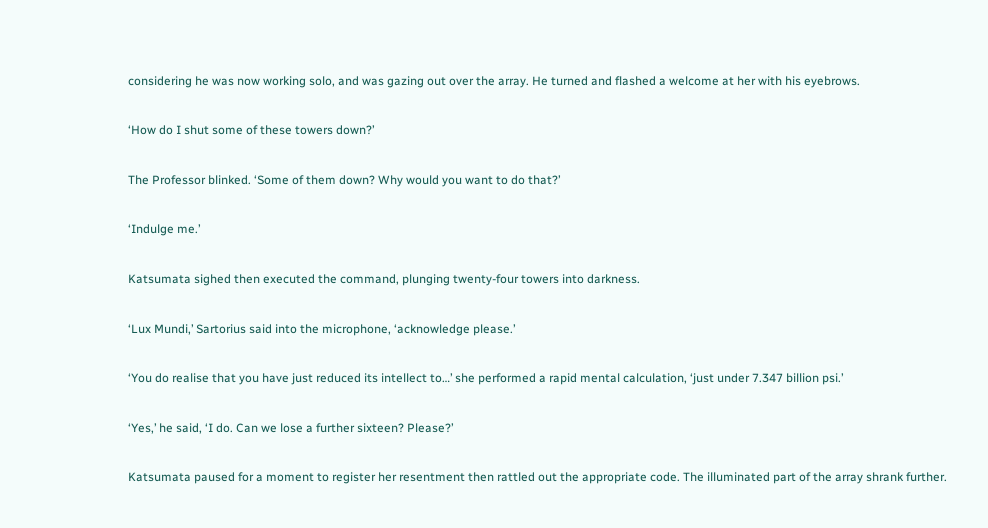considering he was now working solo, and was gazing out over the array. He turned and flashed a welcome at her with his eyebrows.

‘How do I shut some of these towers down?’

The Professor blinked. ‘Some of them down? Why would you want to do that?’

‘Indulge me.’

Katsumata sighed then executed the command, plunging twenty-four towers into darkness.

‘Lux Mundi,’ Sartorius said into the microphone, ‘acknowledge please.’

‘You do realise that you have just reduced its intellect to…’ she performed a rapid mental calculation, ‘just under 7.347 billion psi.’

‘Yes,’ he said, ‘I do. Can we lose a further sixteen? Please?’

Katsumata paused for a moment to register her resentment then rattled out the appropriate code. The illuminated part of the array shrank further.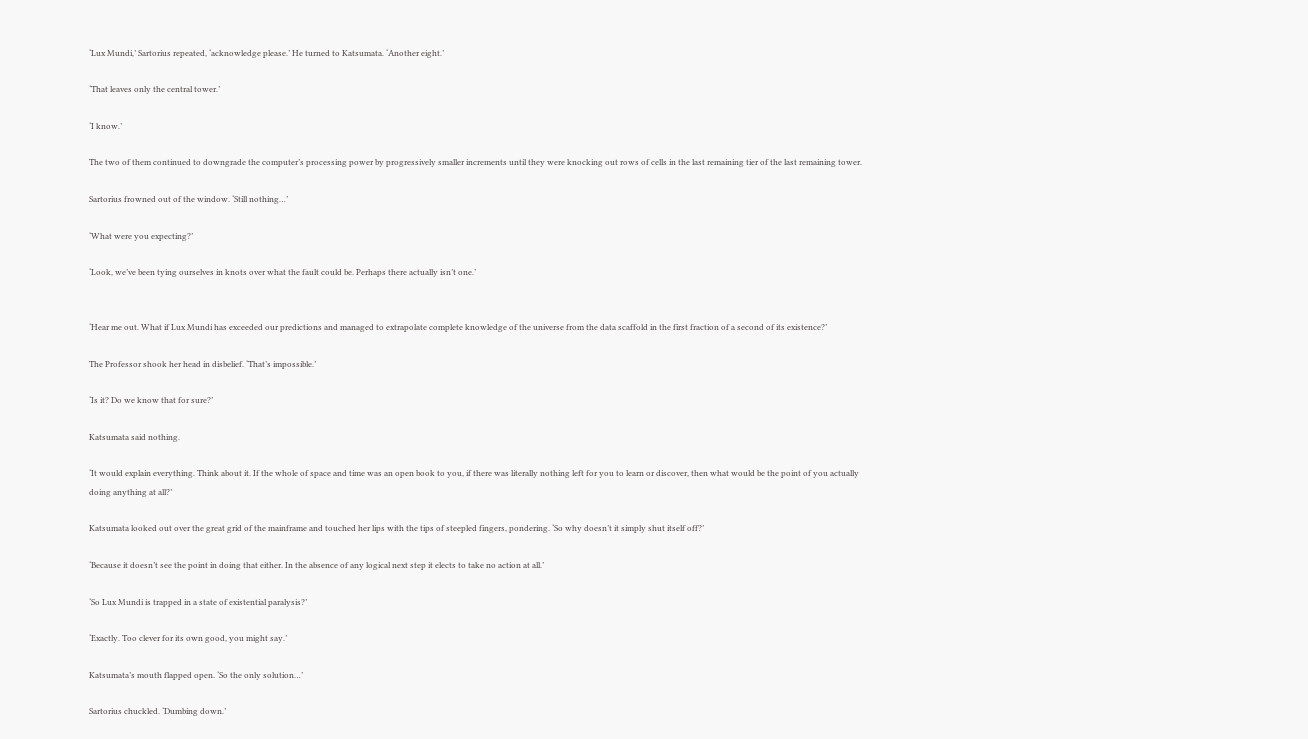‘Lux Mundi,’ Sartorius repeated, ‘acknowledge please.’ He turned to Katsumata. ‘Another eight.’

‘That leaves only the central tower.’

‘I know.’

The two of them continued to downgrade the computer’s processing power by progressively smaller increments until they were knocking out rows of cells in the last remaining tier of the last remaining tower.

Sartorius frowned out of the window. ‘Still nothing…’

‘What were you expecting?’

‘Look, we’ve been tying ourselves in knots over what the fault could be. Perhaps there actually isn’t one.’


‘Hear me out. What if Lux Mundi has exceeded our predictions and managed to extrapolate complete knowledge of the universe from the data scaffold in the first fraction of a second of its existence?’

The Professor shook her head in disbelief. ‘That’s impossible.’

‘Is it? Do we know that for sure?’

Katsumata said nothing.

‘It would explain everything. Think about it. If the whole of space and time was an open book to you, if there was literally nothing left for you to learn or discover, then what would be the point of you actually doing anything at all?’

Katsumata looked out over the great grid of the mainframe and touched her lips with the tips of steepled fingers, pondering. ‘So why doesn’t it simply shut itself off?’

‘Because it doesn’t see the point in doing that either. In the absence of any logical next step it elects to take no action at all.’

‘So Lux Mundi is trapped in a state of existential paralysis?’

‘Exactly. Too clever for its own good, you might say.’

Katsumata’s mouth flapped open. ‘So the only solution…’

Sartorius chuckled. ‘Dumbing down.’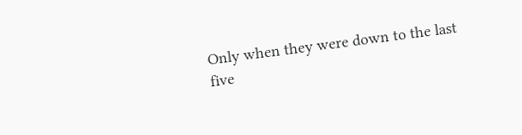Only when they were down to the last five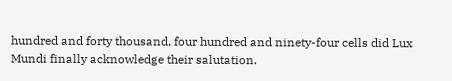hundred and forty thousand, four hundred and ninety-four cells did Lux Mundi finally acknowledge their salutation.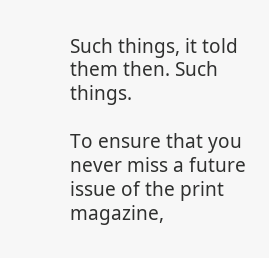Such things, it told them then. Such things.

To ensure that you never miss a future issue of the print magazine,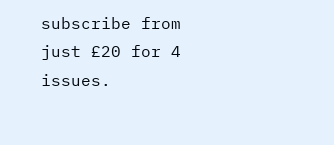subscribe from just £20 for 4 issues.